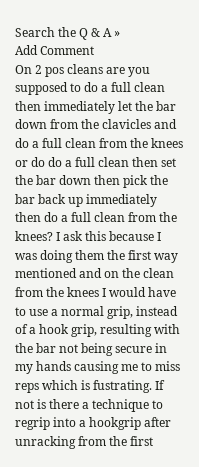Search the Q & A »
Add Comment
On 2 pos cleans are you supposed to do a full clean then immediately let the bar down from the clavicles and do a full clean from the knees or do do a full clean then set the bar down then pick the bar back up immediately then do a full clean from the knees? I ask this because I was doing them the first way mentioned and on the clean from the knees I would have to use a normal grip, instead of a hook grip, resulting with the bar not being secure in my hands causing me to miss reps which is fustrating. If not is there a technique to regrip into a hookgrip after unracking from the first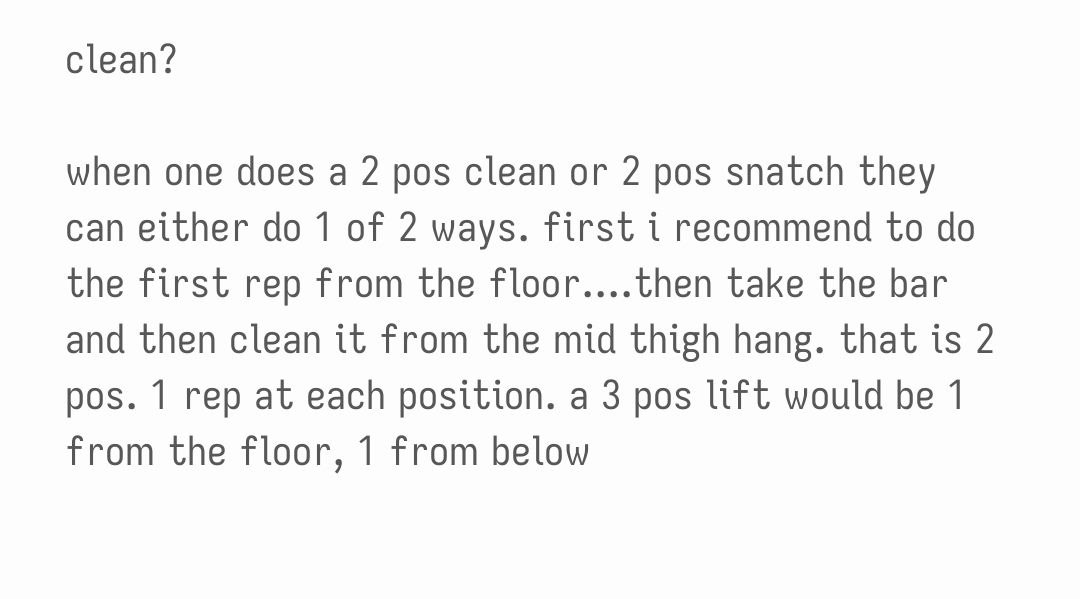clean?

when one does a 2 pos clean or 2 pos snatch they can either do 1 of 2 ways. first i recommend to do the first rep from the floor....then take the bar and then clean it from the mid thigh hang. that is 2 pos. 1 rep at each position. a 3 pos lift would be 1 from the floor, 1 from below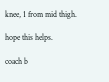knee, 1 from mid thigh.

hope this helps.

coach b